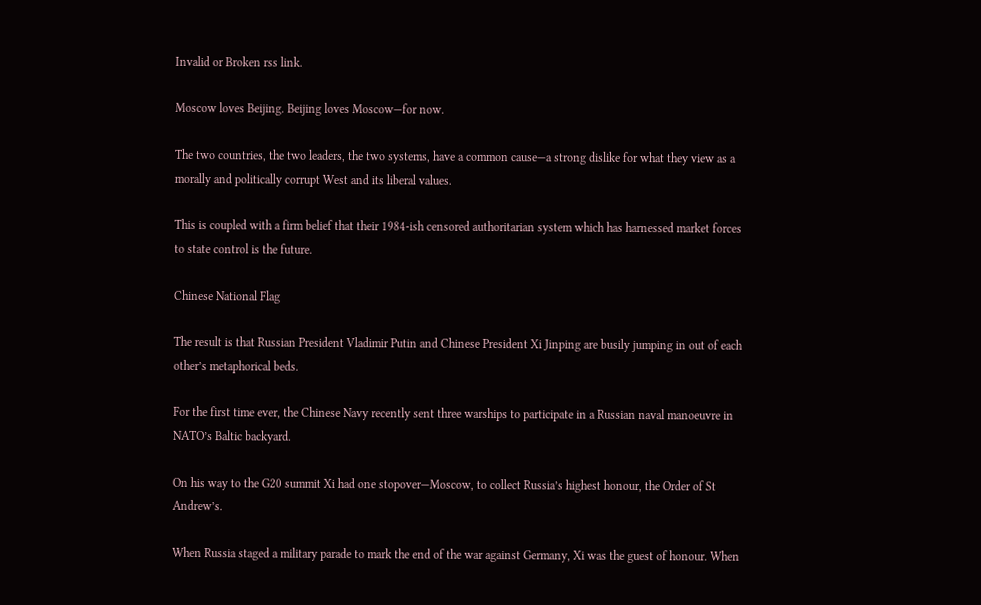Invalid or Broken rss link.

Moscow loves Beijing. Beijing loves Moscow—for now.

The two countries, the two leaders, the two systems, have a common cause—a strong dislike for what they view as a morally and politically corrupt West and its liberal values.

This is coupled with a firm belief that their 1984-ish censored authoritarian system which has harnessed market forces to state control is the future.

Chinese National Flag

The result is that Russian President Vladimir Putin and Chinese President Xi Jinping are busily jumping in out of each other’s metaphorical beds.

For the first time ever, the Chinese Navy recently sent three warships to participate in a Russian naval manoeuvre in NATO’s Baltic backyard.

On his way to the G20 summit Xi had one stopover—Moscow, to collect Russia’s highest honour, the Order of St Andrew’s.

When Russia staged a military parade to mark the end of the war against Germany, Xi was the guest of honour. When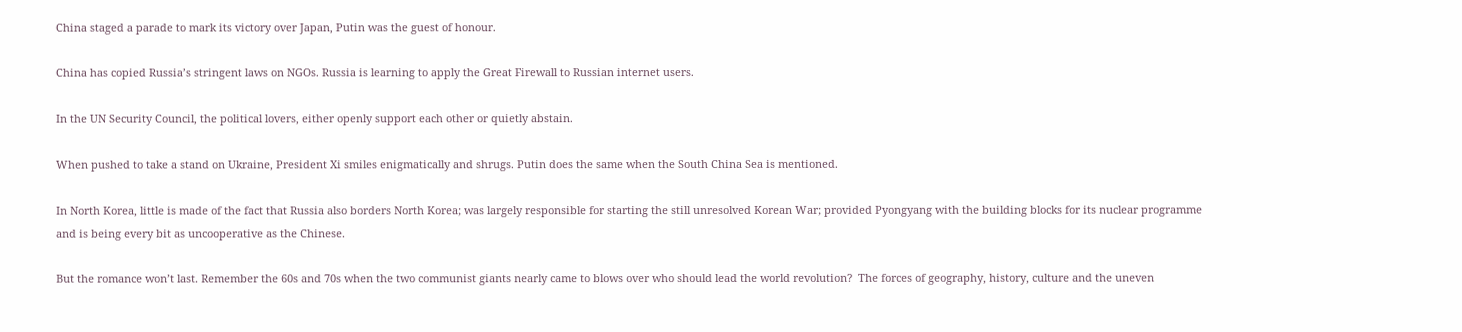China staged a parade to mark its victory over Japan, Putin was the guest of honour.

China has copied Russia’s stringent laws on NGOs. Russia is learning to apply the Great Firewall to Russian internet users.

In the UN Security Council, the political lovers, either openly support each other or quietly abstain.

When pushed to take a stand on Ukraine, President Xi smiles enigmatically and shrugs. Putin does the same when the South China Sea is mentioned.

In North Korea, little is made of the fact that Russia also borders North Korea; was largely responsible for starting the still unresolved Korean War; provided Pyongyang with the building blocks for its nuclear programme and is being every bit as uncooperative as the Chinese.

But the romance won’t last. Remember the 60s and 70s when the two communist giants nearly came to blows over who should lead the world revolution?  The forces of geography, history, culture and the uneven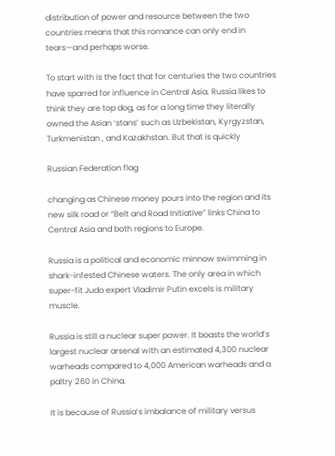distribution of power and resource between the two countries means that this romance can only end in tears—and perhaps worse.

To start with is the fact that for centuries the two countries have sparred for influence in Central Asia. Russia likes to think they are top dog, as for a long time they literally owned the Asian ‘stans’ such as Uzbekistan, Kyrgyzstan, Turkmenistan , and Kazakhstan. But that is quickly

Russian Federation flag

changing as Chinese money pours into the region and its new silk road or “Belt and Road Initiative” links China to Central Asia and both regions to Europe.

Russia is a political and economic minnow swimming in shark-infested Chinese waters. The only area in which super-fit Judo expert Vladimir Putin excels is military muscle.

Russia is still a nuclear super power. It boasts the world’s largest nuclear arsenal with an estimated 4,300 nuclear warheads compared to 4,000 American warheads and a paltry 260 in China.

It is because of Russia’s imbalance of military versus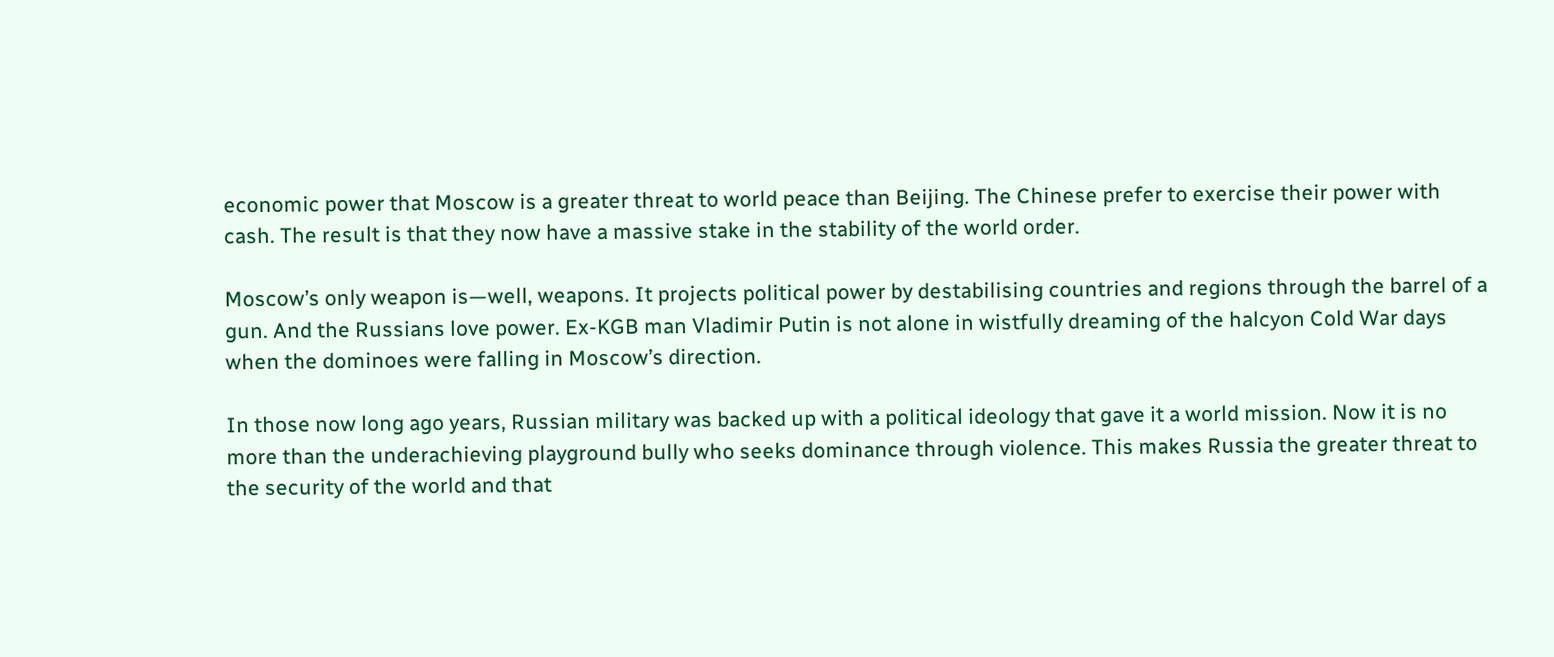economic power that Moscow is a greater threat to world peace than Beijing. The Chinese prefer to exercise their power with cash. The result is that they now have a massive stake in the stability of the world order.

Moscow’s only weapon is—well, weapons. It projects political power by destabilising countries and regions through the barrel of a gun. And the Russians love power. Ex-KGB man Vladimir Putin is not alone in wistfully dreaming of the halcyon Cold War days when the dominoes were falling in Moscow’s direction.

In those now long ago years, Russian military was backed up with a political ideology that gave it a world mission. Now it is no more than the underachieving playground bully who seeks dominance through violence. This makes Russia the greater threat to the security of the world and that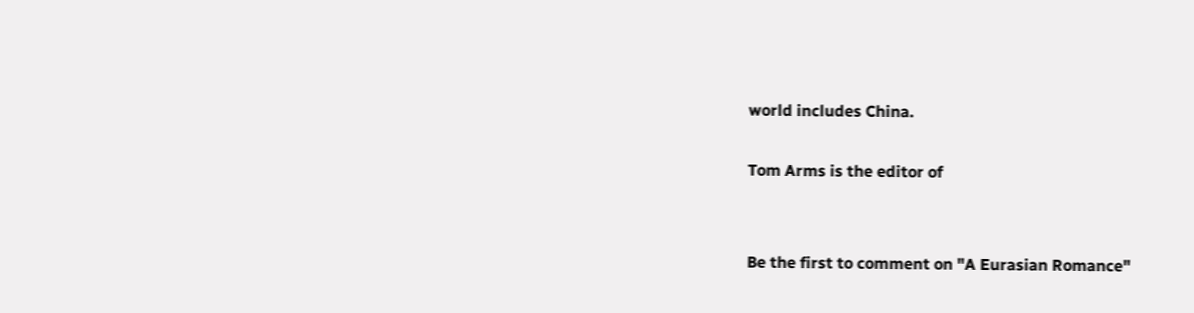world includes China.

Tom Arms is the editor of


Be the first to comment on "A Eurasian Romance"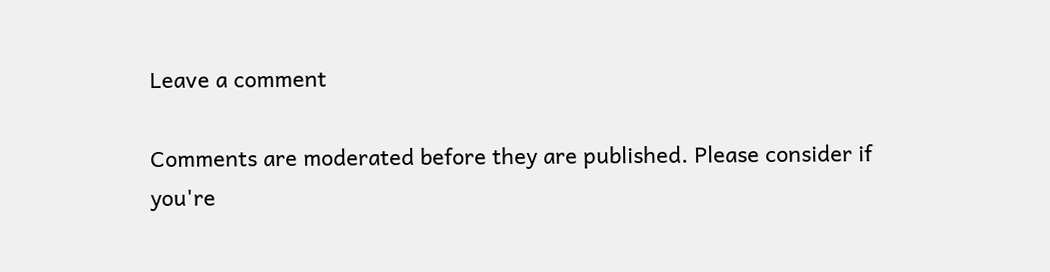Leave a comment

Comments are moderated before they are published. Please consider if you're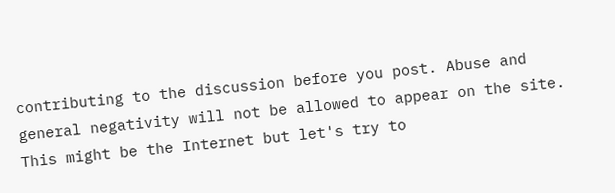contributing to the discussion before you post. Abuse and general negativity will not be allowed to appear on the site. This might be the Internet but let's try to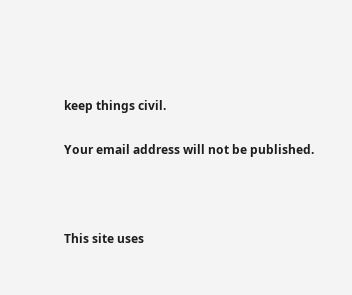keep things civil.

Your email address will not be published.



This site uses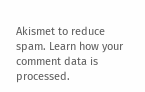Akismet to reduce spam. Learn how your comment data is processed.